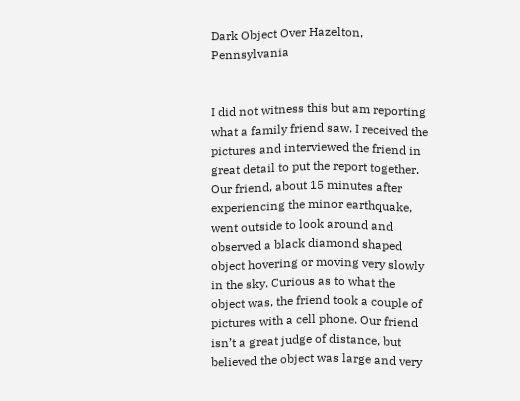Dark Object Over Hazelton, Pennsylvania


I did not witness this but am reporting what a family friend saw. I received the pictures and interviewed the friend in great detail to put the report together. Our friend, about 15 minutes after experiencing the minor earthquake, went outside to look around and observed a black diamond shaped object hovering or moving very slowly in the sky. Curious as to what the object was, the friend took a couple of pictures with a cell phone. Our friend isn’t a great judge of distance, but believed the object was large and very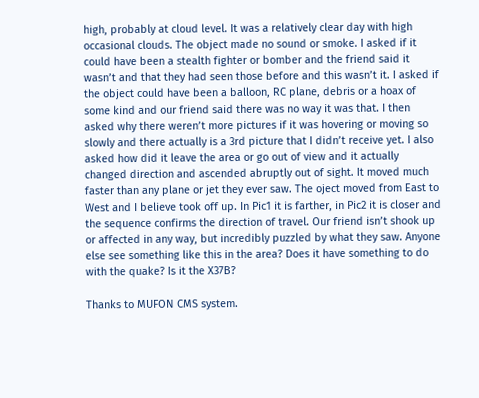high, probably at cloud level. It was a relatively clear day with high occasional clouds. The object made no sound or smoke. I asked if it could have been a stealth fighter or bomber and the friend said it wasn’t and that they had seen those before and this wasn’t it. I asked if the object could have been a balloon, RC plane, debris or a hoax of some kind and our friend said there was no way it was that. I then asked why there weren’t more pictures if it was hovering or moving so slowly and there actually is a 3rd picture that I didn’t receive yet. I also asked how did it leave the area or go out of view and it actually changed direction and ascended abruptly out of sight. It moved much faster than any plane or jet they ever saw. The oject moved from East to West and I believe took off up. In Pic1 it is farther, in Pic2 it is closer and the sequence confirms the direction of travel. Our friend isn’t shook up or affected in any way, but incredibly puzzled by what they saw. Anyone else see something like this in the area? Does it have something to do with the quake? Is it the X37B?

Thanks to MUFON CMS system.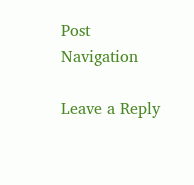Post Navigation

Leave a Reply